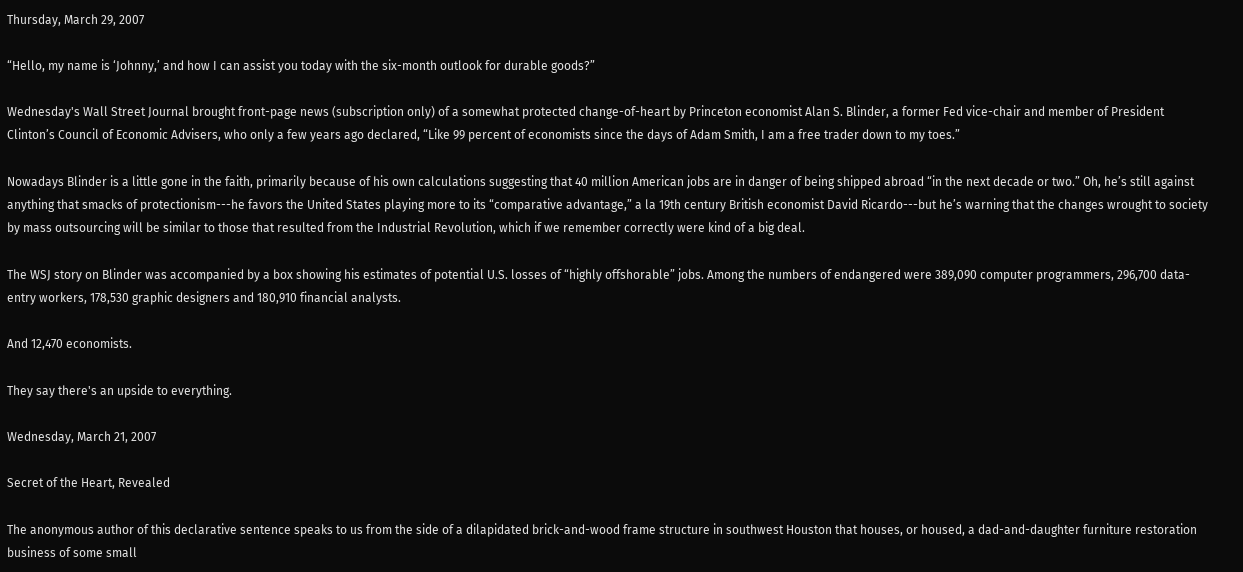Thursday, March 29, 2007

“Hello, my name is ‘Johnny,’ and how I can assist you today with the six-month outlook for durable goods?”

Wednesday's Wall Street Journal brought front-page news (subscription only) of a somewhat protected change-of-heart by Princeton economist Alan S. Blinder, a former Fed vice-chair and member of President Clinton’s Council of Economic Advisers, who only a few years ago declared, “Like 99 percent of economists since the days of Adam Smith, I am a free trader down to my toes.”

Nowadays Blinder is a little gone in the faith, primarily because of his own calculations suggesting that 40 million American jobs are in danger of being shipped abroad “in the next decade or two.” Oh, he’s still against anything that smacks of protectionism---he favors the United States playing more to its “comparative advantage,” a la 19th century British economist David Ricardo---but he’s warning that the changes wrought to society by mass outsourcing will be similar to those that resulted from the Industrial Revolution, which if we remember correctly were kind of a big deal.

The WSJ story on Blinder was accompanied by a box showing his estimates of potential U.S. losses of “highly offshorable” jobs. Among the numbers of endangered were 389,090 computer programmers, 296,700 data-entry workers, 178,530 graphic designers and 180,910 financial analysts.

And 12,470 economists.

They say there's an upside to everything.

Wednesday, March 21, 2007

Secret of the Heart, Revealed

The anonymous author of this declarative sentence speaks to us from the side of a dilapidated brick-and-wood frame structure in southwest Houston that houses, or housed, a dad-and-daughter furniture restoration business of some small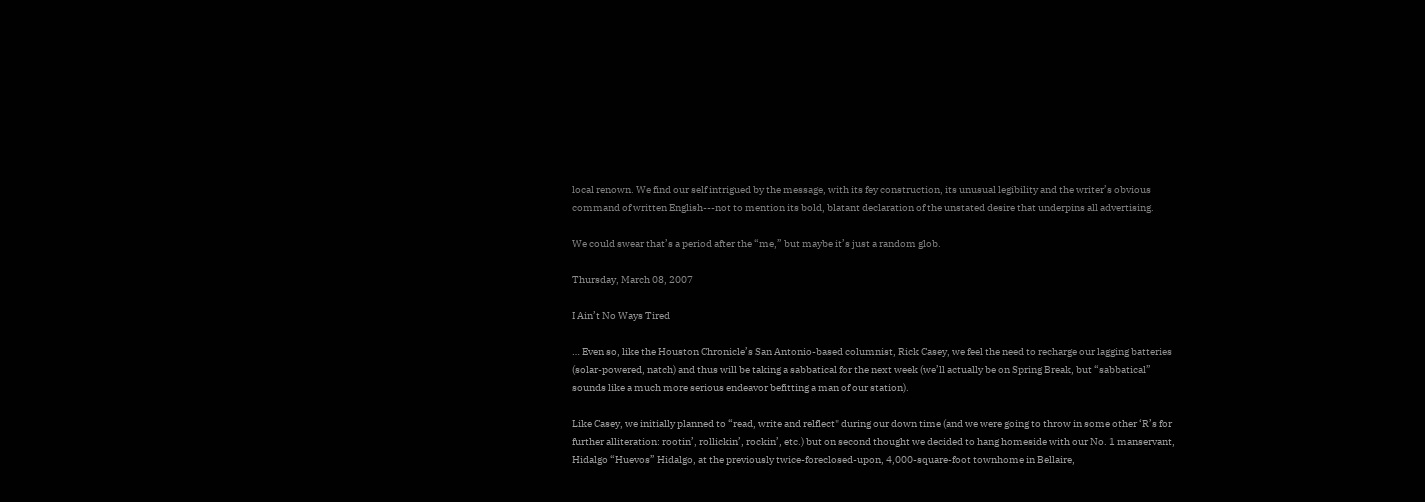local renown. We find our self intrigued by the message, with its fey construction, its unusual legibility and the writer’s obvious command of written English---not to mention its bold, blatant declaration of the unstated desire that underpins all advertising.

We could swear that’s a period after the “me,” but maybe it’s just a random glob.

Thursday, March 08, 2007

I Ain’t No Ways Tired

… Even so, like the Houston Chronicle’s San Antonio-based columnist, Rick Casey, we feel the need to recharge our lagging batteries (solar-powered, natch) and thus will be taking a sabbatical for the next week (we’ll actually be on Spring Break, but “sabbatical” sounds like a much more serious endeavor befitting a man of our station).

Like Casey, we initially planned to “read, write and relflect" during our down time (and we were going to throw in some other ‘R’s for further alliteration: rootin’, rollickin’, rockin’, etc.) but on second thought we decided to hang homeside with our No. 1 manservant, Hidalgo “Huevos” Hidalgo, at the previously twice-foreclosed-upon, 4,000-square-foot townhome in Bellaire,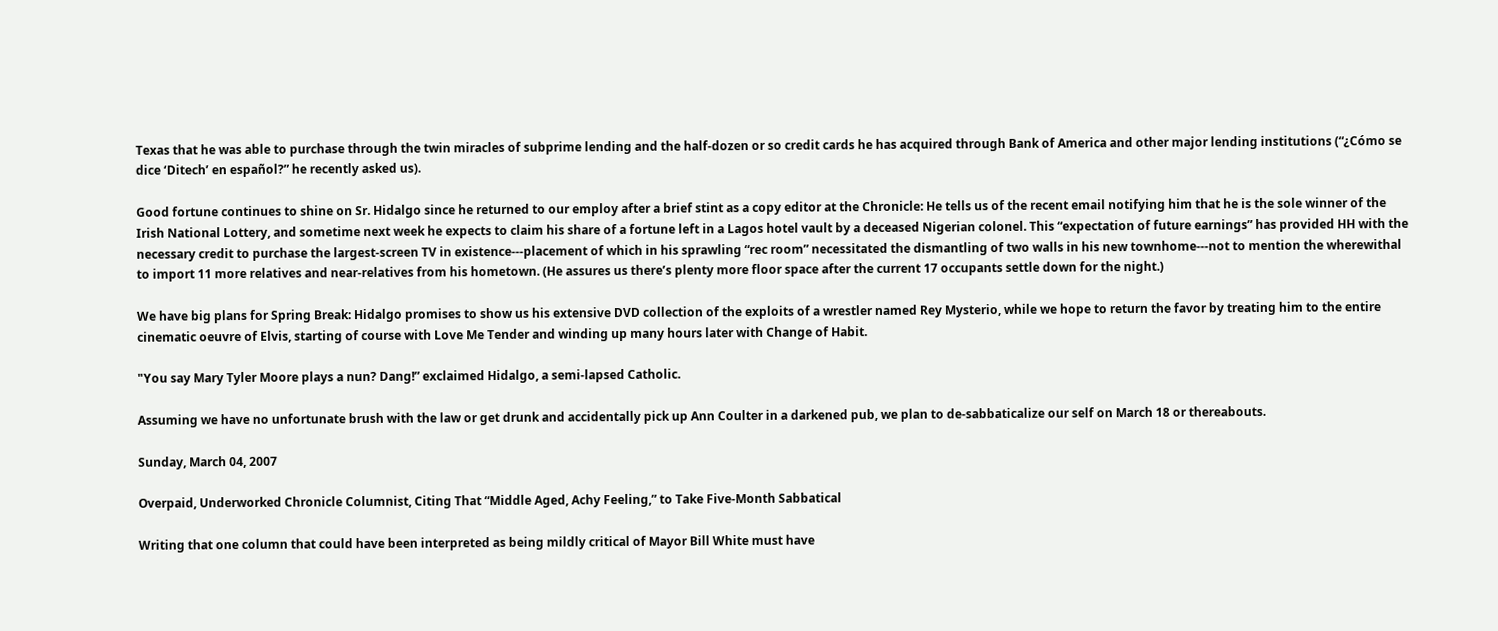Texas that he was able to purchase through the twin miracles of subprime lending and the half-dozen or so credit cards he has acquired through Bank of America and other major lending institutions (“¿Cómo se dice ‘Ditech’ en español?” he recently asked us).

Good fortune continues to shine on Sr. Hidalgo since he returned to our employ after a brief stint as a copy editor at the Chronicle: He tells us of the recent email notifying him that he is the sole winner of the Irish National Lottery, and sometime next week he expects to claim his share of a fortune left in a Lagos hotel vault by a deceased Nigerian colonel. This “expectation of future earnings” has provided HH with the necessary credit to purchase the largest-screen TV in existence---placement of which in his sprawling “rec room” necessitated the dismantling of two walls in his new townhome---not to mention the wherewithal to import 11 more relatives and near-relatives from his hometown. (He assures us there’s plenty more floor space after the current 17 occupants settle down for the night.)

We have big plans for Spring Break: Hidalgo promises to show us his extensive DVD collection of the exploits of a wrestler named Rey Mysterio, while we hope to return the favor by treating him to the entire cinematic oeuvre of Elvis, starting of course with Love Me Tender and winding up many hours later with Change of Habit.

"You say Mary Tyler Moore plays a nun? Dang!” exclaimed Hidalgo, a semi-lapsed Catholic.

Assuming we have no unfortunate brush with the law or get drunk and accidentally pick up Ann Coulter in a darkened pub, we plan to de-sabbaticalize our self on March 18 or thereabouts.

Sunday, March 04, 2007

Overpaid, Underworked Chronicle Columnist, Citing That “Middle Aged, Achy Feeling,” to Take Five-Month Sabbatical

Writing that one column that could have been interpreted as being mildly critical of Mayor Bill White must have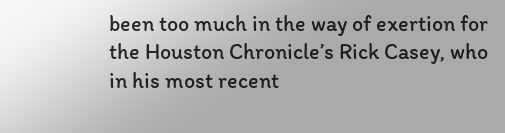been too much in the way of exertion for the Houston Chronicle’s Rick Casey, who in his most recent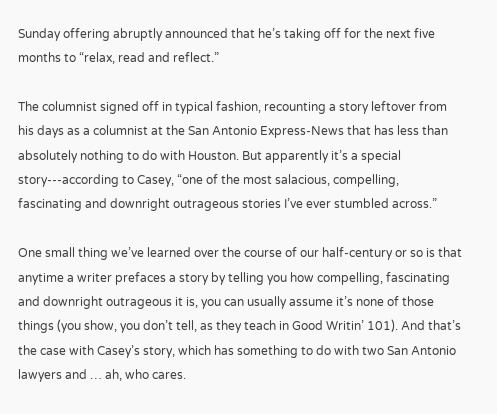Sunday offering abruptly announced that he’s taking off for the next five months to “relax, read and reflect.”

The columnist signed off in typical fashion, recounting a story leftover from his days as a columnist at the San Antonio Express-News that has less than absolutely nothing to do with Houston. But apparently it’s a special story---according to Casey, “one of the most salacious, compelling, fascinating and downright outrageous stories I’ve ever stumbled across.”

One small thing we’ve learned over the course of our half-century or so is that anytime a writer prefaces a story by telling you how compelling, fascinating and downright outrageous it is, you can usually assume it’s none of those things (you show, you don’t tell, as they teach in Good Writin’ 101). And that’s the case with Casey’s story, which has something to do with two San Antonio lawyers and … ah, who cares.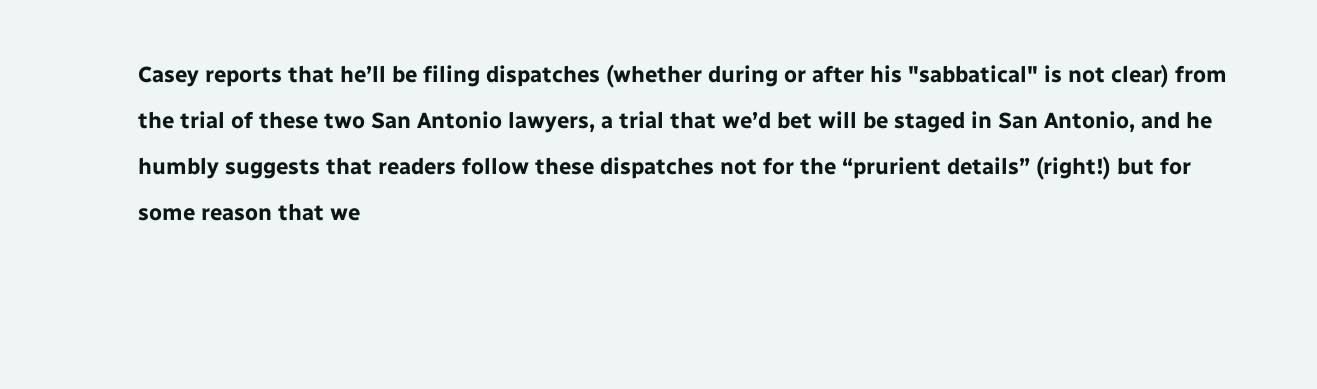Casey reports that he’ll be filing dispatches (whether during or after his "sabbatical" is not clear) from the trial of these two San Antonio lawyers, a trial that we’d bet will be staged in San Antonio, and he humbly suggests that readers follow these dispatches not for the “prurient details” (right!) but for some reason that we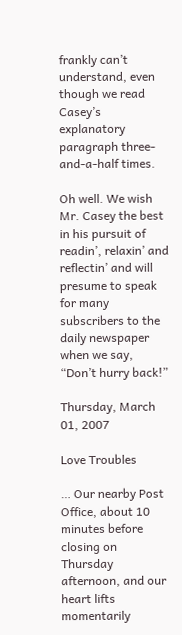frankly can’t understand, even though we read Casey’s explanatory paragraph three-and-a-half times.

Oh well. We wish Mr. Casey the best in his pursuit of readin’, relaxin’ and reflectin’ and will presume to speak for many subscribers to the daily newspaper when we say, “Don’t hurry back!”

Thursday, March 01, 2007

Love Troubles

… Our nearby Post Office, about 10 minutes before closing on Thursday afternoon, and our heart lifts momentarily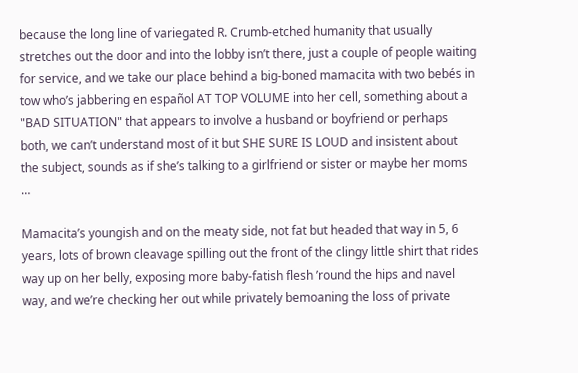because the long line of variegated R. Crumb-etched humanity that usually stretches out the door and into the lobby isn’t there, just a couple of people waiting for service, and we take our place behind a big-boned mamacita with two bebés in tow who’s jabbering en español AT TOP VOLUME into her cell, something about a "BAD SITUATION" that appears to involve a husband or boyfriend or perhaps both, we can’t understand most of it but SHE SURE IS LOUD and insistent about the subject, sounds as if she’s talking to a girlfriend or sister or maybe her moms …

Mamacita’s youngish and on the meaty side, not fat but headed that way in 5, 6 years, lots of brown cleavage spilling out the front of the clingy little shirt that rides way up on her belly, exposing more baby-fatish flesh ’round the hips and navel way, and we’re checking her out while privately bemoaning the loss of private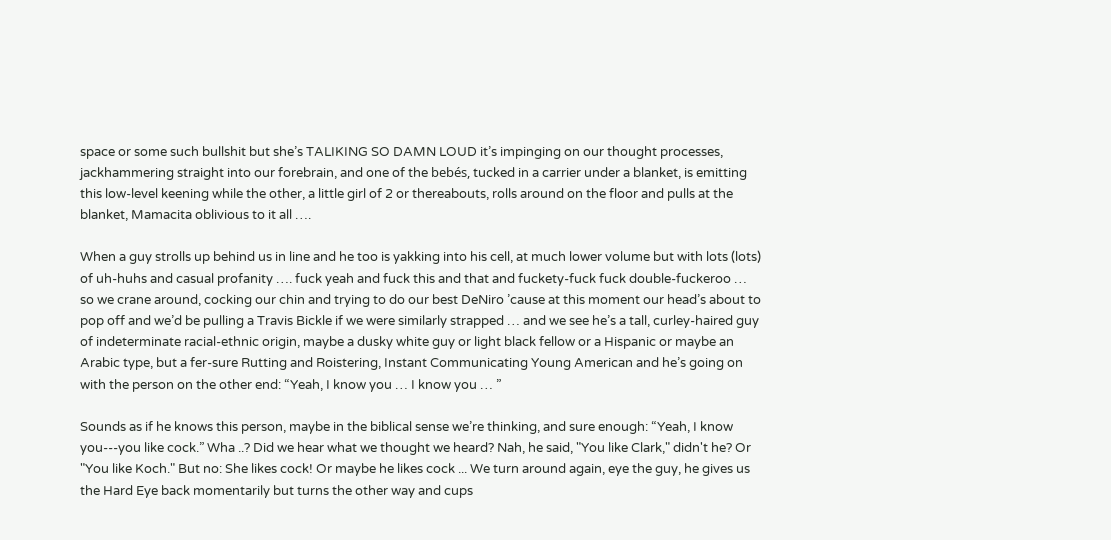space or some such bullshit but she’s TALIKING SO DAMN LOUD it’s impinging on our thought processes, jackhammering straight into our forebrain, and one of the bebés, tucked in a carrier under a blanket, is emitting this low-level keening while the other, a little girl of 2 or thereabouts, rolls around on the floor and pulls at the blanket, Mamacita oblivious to it all ….

When a guy strolls up behind us in line and he too is yakking into his cell, at much lower volume but with lots (lots) of uh-huhs and casual profanity …. fuck yeah and fuck this and that and fuckety-fuck fuck double-fuckeroo … so we crane around, cocking our chin and trying to do our best DeNiro ’cause at this moment our head’s about to pop off and we’d be pulling a Travis Bickle if we were similarly strapped … and we see he’s a tall, curley-haired guy of indeterminate racial-ethnic origin, maybe a dusky white guy or light black fellow or a Hispanic or maybe an Arabic type, but a fer-sure Rutting and Roistering, Instant Communicating Young American and he’s going on with the person on the other end: “Yeah, I know you … I know you … ”

Sounds as if he knows this person, maybe in the biblical sense we’re thinking, and sure enough: “Yeah, I know you---you like cock.” Wha ..? Did we hear what we thought we heard? Nah, he said, "You like Clark," didn't he? Or "You like Koch." But no: She likes cock! Or maybe he likes cock ... We turn around again, eye the guy, he gives us the Hard Eye back momentarily but turns the other way and cups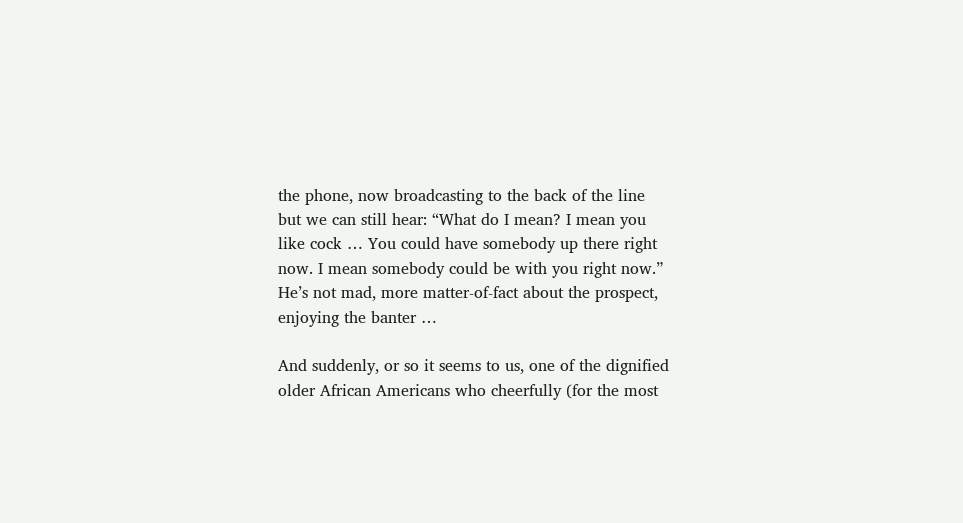the phone, now broadcasting to the back of the line but we can still hear: “What do I mean? I mean you like cock … You could have somebody up there right now. I mean somebody could be with you right now.” He’s not mad, more matter-of-fact about the prospect, enjoying the banter …

And suddenly, or so it seems to us, one of the dignified older African Americans who cheerfully (for the most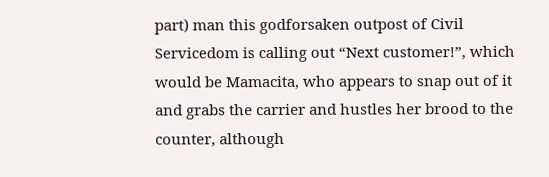part) man this godforsaken outpost of Civil Servicedom is calling out “Next customer!”, which would be Mamacita, who appears to snap out of it and grabs the carrier and hustles her brood to the counter, although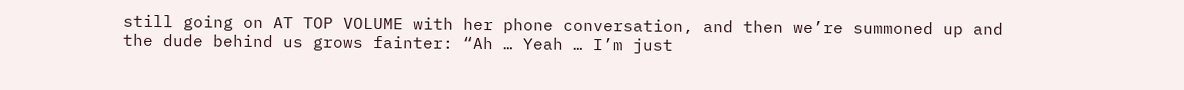still going on AT TOP VOLUME with her phone conversation, and then we’re summoned up and the dude behind us grows fainter: “Ah … Yeah … I’m just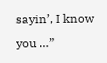sayin’, I know you …”